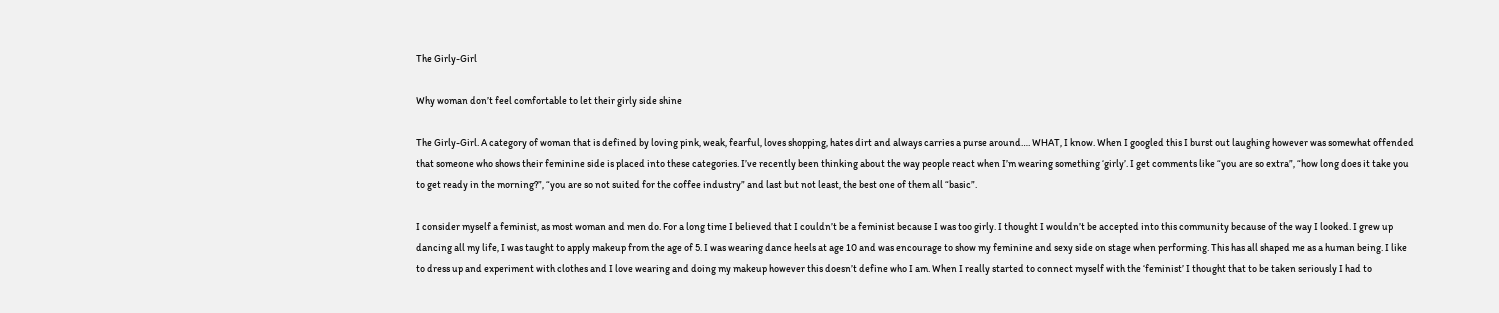The Girly-Girl

Why woman don’t feel comfortable to let their girly side shine

The Girly-Girl. A category of woman that is defined by loving pink, weak, fearful, loves shopping, hates dirt and always carries a purse around…. WHAT, I know. When I googled this I burst out laughing however was somewhat offended that someone who shows their feminine side is placed into these categories. I’ve recently been thinking about the way people react when I’m wearing something ‘girly’. I get comments like “you are so extra”, “how long does it take you to get ready in the morning?”, “you are so not suited for the coffee industry” and last but not least, the best one of them all “basic”.

I consider myself a feminist, as most woman and men do. For a long time I believed that I couldn’t be a feminist because I was too girly. I thought I wouldn’t be accepted into this community because of the way I looked. I grew up dancing all my life, I was taught to apply makeup from the age of 5. I was wearing dance heels at age 10 and was encourage to show my feminine and sexy side on stage when performing. This has all shaped me as a human being. I like to dress up and experiment with clothes and I love wearing and doing my makeup however this doesn’t define who I am. When I really started to connect myself with the ‘feminist’ I thought that to be taken seriously I had to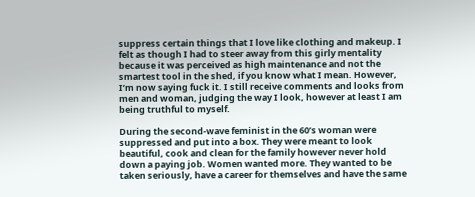suppress certain things that I love like clothing and makeup. I felt as though I had to steer away from this girly mentality because it was perceived as high maintenance and not the smartest tool in the shed, if you know what I mean. However, I’m now saying fuck it. I still receive comments and looks from men and woman, judging the way I look, however at least I am being truthful to myself.

During the second-wave feminist in the 60’s woman were suppressed and put into a box. They were meant to look beautiful, cook and clean for the family however never hold down a paying job. Women wanted more. They wanted to be taken seriously, have a career for themselves and have the same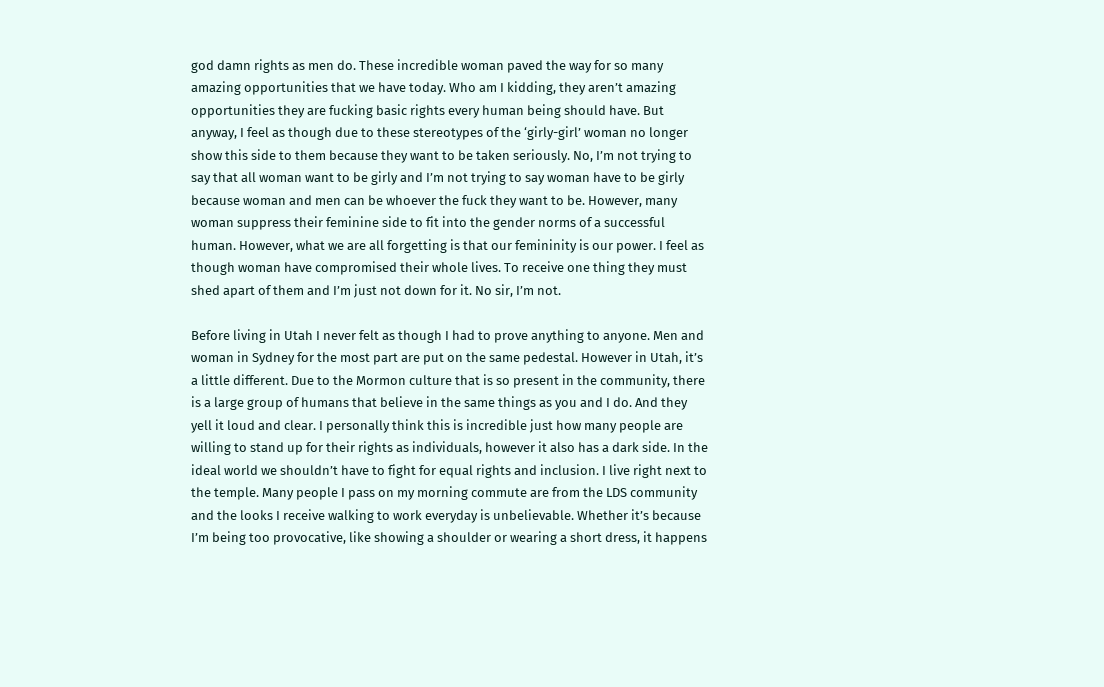god damn rights as men do. These incredible woman paved the way for so many amazing opportunities that we have today. Who am I kidding, they aren’t amazing opportunities they are fucking basic rights every human being should have. But anyway, I feel as though due to these stereotypes of the ‘girly-girl’ woman no longer show this side to them because they want to be taken seriously. No, I’m not trying to say that all woman want to be girly and I’m not trying to say woman have to be girly because woman and men can be whoever the fuck they want to be. However, many woman suppress their feminine side to fit into the gender norms of a successful human. However, what we are all forgetting is that our femininity is our power. I feel as though woman have compromised their whole lives. To receive one thing they must shed apart of them and I’m just not down for it. No sir, I’m not.

Before living in Utah I never felt as though I had to prove anything to anyone. Men and woman in Sydney for the most part are put on the same pedestal. However in Utah, it’s a little different. Due to the Mormon culture that is so present in the community, there is a large group of humans that believe in the same things as you and I do. And they yell it loud and clear. I personally think this is incredible just how many people are willing to stand up for their rights as individuals, however it also has a dark side. In the ideal world we shouldn’t have to fight for equal rights and inclusion. I live right next to the temple. Many people I pass on my morning commute are from the LDS community and the looks I receive walking to work everyday is unbelievable. Whether it’s because I’m being too provocative, like showing a shoulder or wearing a short dress, it happens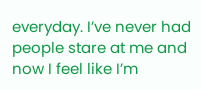everyday. I’ve never had people stare at me and now I feel like I’m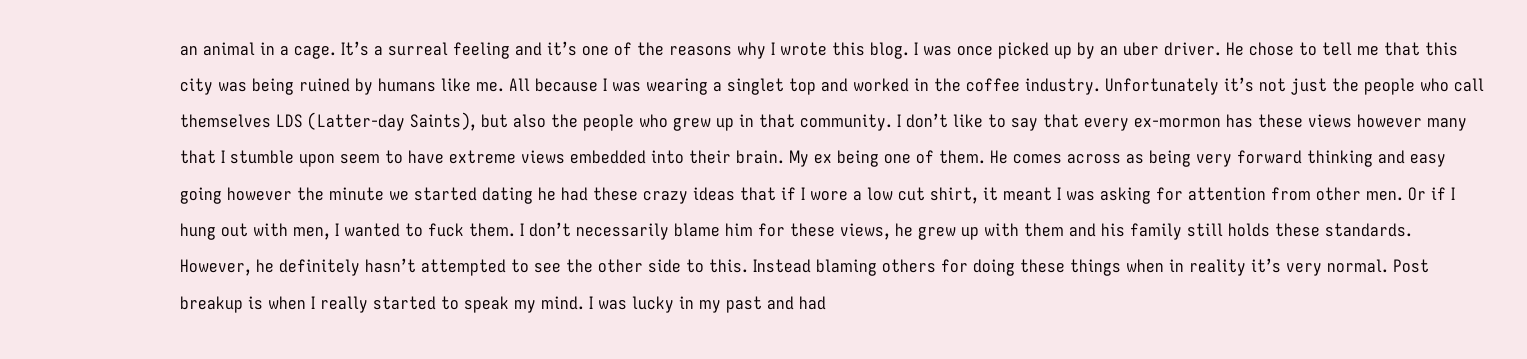an animal in a cage. It’s a surreal feeling and it’s one of the reasons why I wrote this blog. I was once picked up by an uber driver. He chose to tell me that this city was being ruined by humans like me. All because I was wearing a singlet top and worked in the coffee industry. Unfortunately it’s not just the people who call themselves LDS (Latter-day Saints), but also the people who grew up in that community. I don’t like to say that every ex-mormon has these views however many that I stumble upon seem to have extreme views embedded into their brain. My ex being one of them. He comes across as being very forward thinking and easy going however the minute we started dating he had these crazy ideas that if I wore a low cut shirt, it meant I was asking for attention from other men. Or if I hung out with men, I wanted to fuck them. I don’t necessarily blame him for these views, he grew up with them and his family still holds these standards. However, he definitely hasn’t attempted to see the other side to this. Instead blaming others for doing these things when in reality it’s very normal. Post breakup is when I really started to speak my mind. I was lucky in my past and had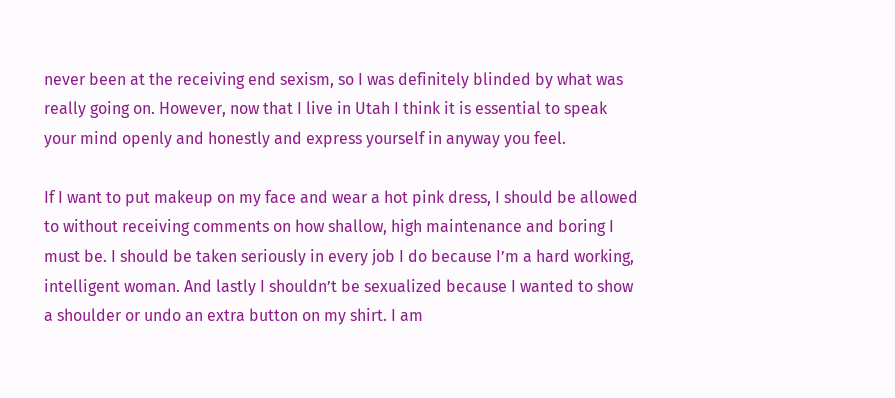never been at the receiving end sexism, so I was definitely blinded by what was really going on. However, now that I live in Utah I think it is essential to speak your mind openly and honestly and express yourself in anyway you feel.

If I want to put makeup on my face and wear a hot pink dress, I should be allowed to without receiving comments on how shallow, high maintenance and boring I must be. I should be taken seriously in every job I do because I’m a hard working, intelligent woman. And lastly I shouldn’t be sexualized because I wanted to show a shoulder or undo an extra button on my shirt. I am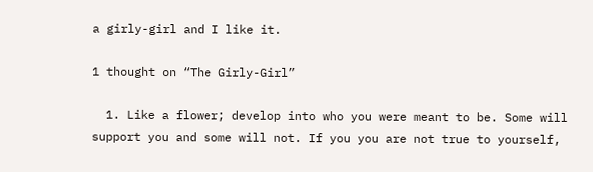a girly-girl and I like it.

1 thought on “The Girly-Girl”

  1. Like a flower; develop into who you were meant to be. Some will support you and some will not. If you you are not true to yourself,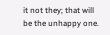it not they; that will be the unhappy one.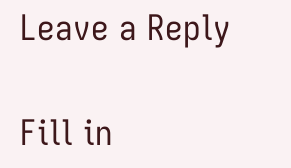Leave a Reply

Fill in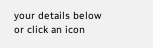your details below or click an icon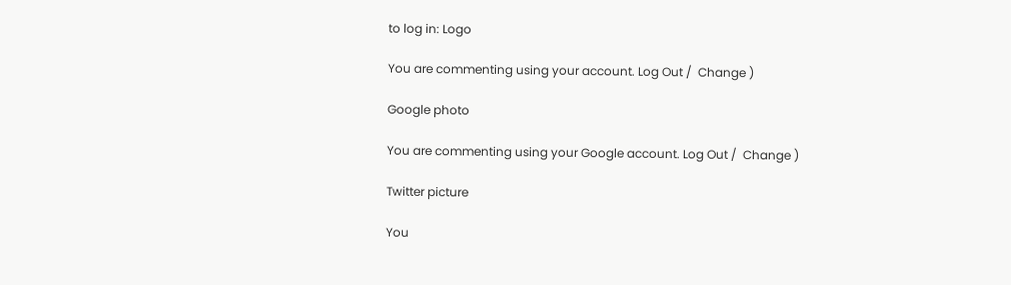to log in: Logo

You are commenting using your account. Log Out /  Change )

Google photo

You are commenting using your Google account. Log Out /  Change )

Twitter picture

You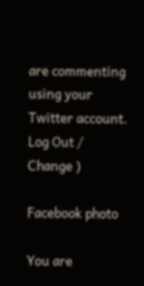are commenting using your Twitter account. Log Out /  Change )

Facebook photo

You are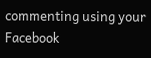commenting using your Facebook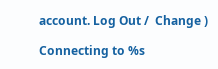account. Log Out /  Change )

Connecting to %s